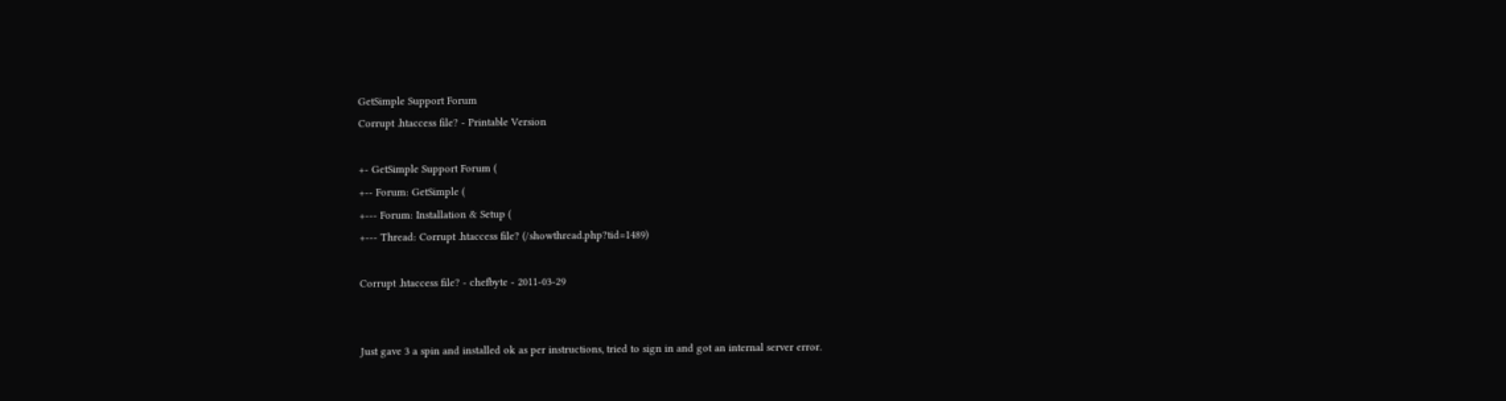GetSimple Support Forum
Corrupt .htaccess file? - Printable Version

+- GetSimple Support Forum (
+-- Forum: GetSimple (
+--- Forum: Installation & Setup (
+--- Thread: Corrupt .htaccess file? (/showthread.php?tid=1489)

Corrupt .htaccess file? - chefbyte - 2011-03-29


Just gave 3 a spin and installed ok as per instructions, tried to sign in and got an internal server error.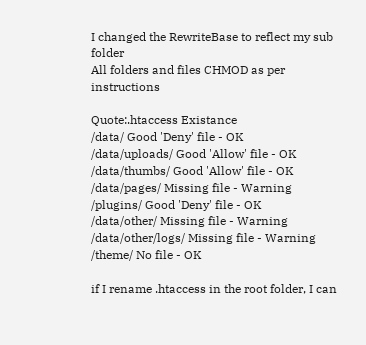I changed the RewriteBase to reflect my sub folder
All folders and files CHMOD as per instructions

Quote:.htaccess Existance
/data/ Good 'Deny' file - OK
/data/uploads/ Good 'Allow' file - OK
/data/thumbs/ Good 'Allow' file - OK
/data/pages/ Missing file - Warning
/plugins/ Good 'Deny' file - OK
/data/other/ Missing file - Warning
/data/other/logs/ Missing file - Warning
/theme/ No file - OK

if I rename .htaccess in the root folder, I can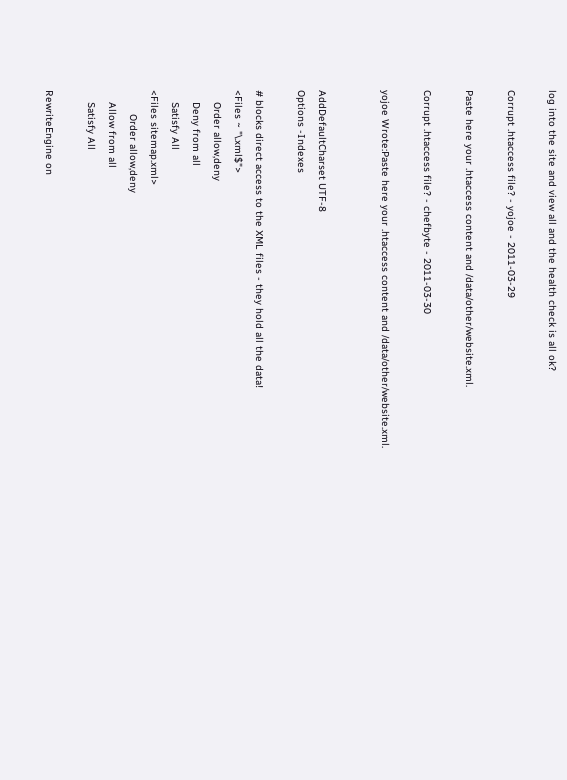log into the site and view all and the health check is all ok?

Corrupt .htaccess file? - yojoe - 2011-03-29

Paste here your .htaccess content and /data/other/website.xml.

Corrupt .htaccess file? - chefbyte - 2011-03-30

yojoe Wrote:Paste here your .htaccess content and /data/other/website.xml.


AddDefaultCharset UTF-8
Options -Indexes

# blocks direct access to the XML files - they hold all the data!
<Files ~ "\.xml$">
    Order allow,deny
    Deny from all
    Satisfy All
<Files sitemap.xml>
        Order allow,deny
    Allow from all
    Satisfy All

RewriteEngine on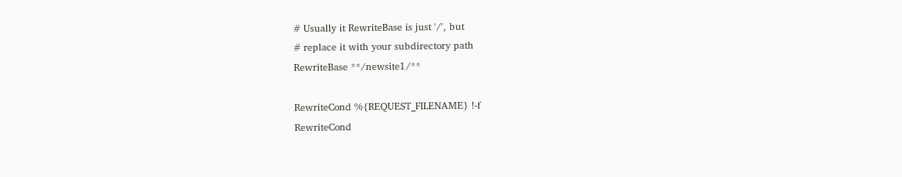# Usually it RewriteBase is just '/', but
# replace it with your subdirectory path
RewriteBase **/newsite1/**

RewriteCond %{REQUEST_FILENAME} !-f
RewriteCond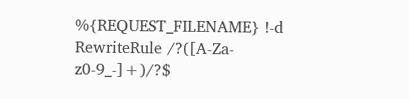%{REQUEST_FILENAME} !-d
RewriteRule /?([A-Za-z0-9_-]+)/?$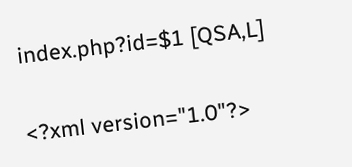index.php?id=$1 [QSA,L]

<?xml version="1.0"?>